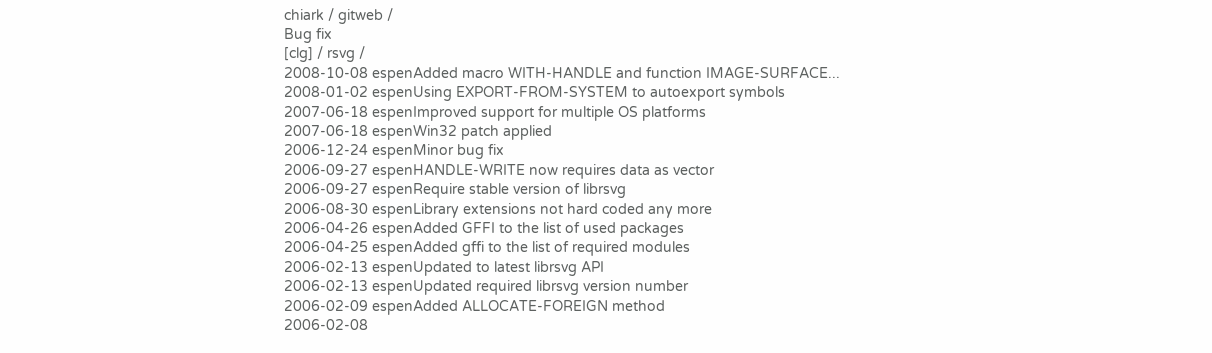chiark / gitweb /
Bug fix
[clg] / rsvg /
2008-10-08 espenAdded macro WITH-HANDLE and function IMAGE-SURFACE...
2008-01-02 espenUsing EXPORT-FROM-SYSTEM to autoexport symbols
2007-06-18 espenImproved support for multiple OS platforms
2007-06-18 espenWin32 patch applied
2006-12-24 espenMinor bug fix
2006-09-27 espenHANDLE-WRITE now requires data as vector
2006-09-27 espenRequire stable version of librsvg
2006-08-30 espenLibrary extensions not hard coded any more
2006-04-26 espenAdded GFFI to the list of used packages
2006-04-25 espenAdded gffi to the list of required modules
2006-02-13 espenUpdated to latest librsvg API
2006-02-13 espenUpdated required librsvg version number
2006-02-09 espenAdded ALLOCATE-FOREIGN method
2006-02-08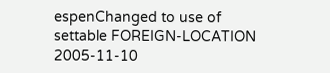espenChanged to use of settable FOREIGN-LOCATION
2005-11-10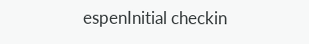espenInitial checkin